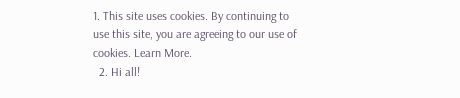1. This site uses cookies. By continuing to use this site, you are agreeing to our use of cookies. Learn More.
  2. Hi all!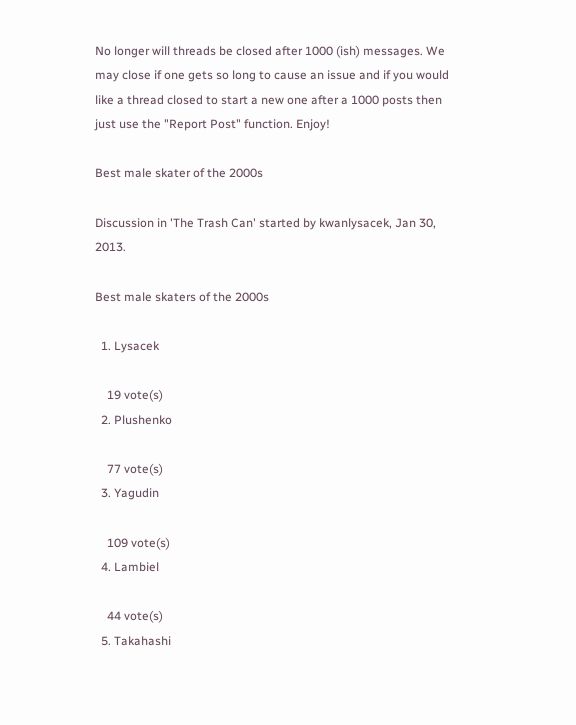No longer will threads be closed after 1000 (ish) messages. We may close if one gets so long to cause an issue and if you would like a thread closed to start a new one after a 1000 posts then just use the "Report Post" function. Enjoy!

Best male skater of the 2000s

Discussion in 'The Trash Can' started by kwanlysacek, Jan 30, 2013.

Best male skaters of the 2000s

  1. Lysacek

    19 vote(s)
  2. Plushenko

    77 vote(s)
  3. Yagudin

    109 vote(s)
  4. Lambiel

    44 vote(s)
  5. Takahashi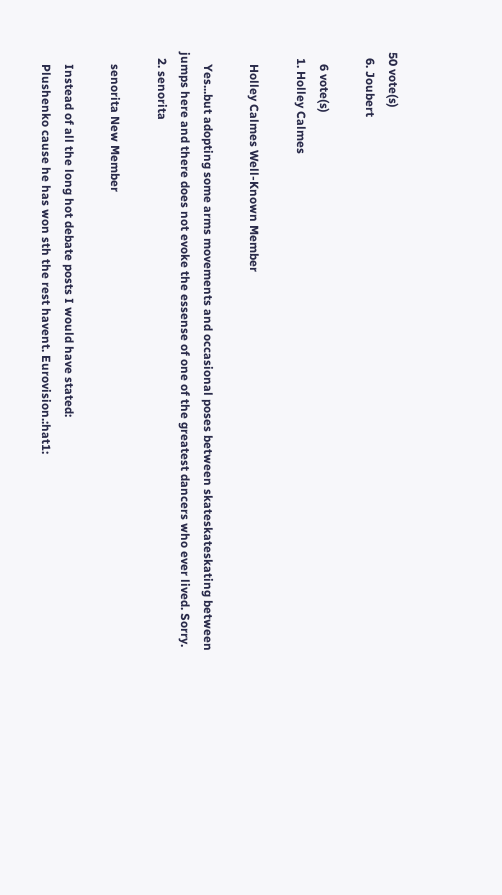50 vote(s)
  6. Joubert

    6 vote(s)
  1. Holley Calmes

    Holley Calmes Well-Known Member

    Yes...but adopting some arms movements and occasional poses between skateskateskating between jumps here and there does not evoke the essense of one of the greatest dancers who ever lived. Sorry.
  2. senorita

    senorita New Member

    Instead of all the long hot debate posts I would have stated:
    Plushenko cause he has won sth the rest havent. Eurovision.:hat1: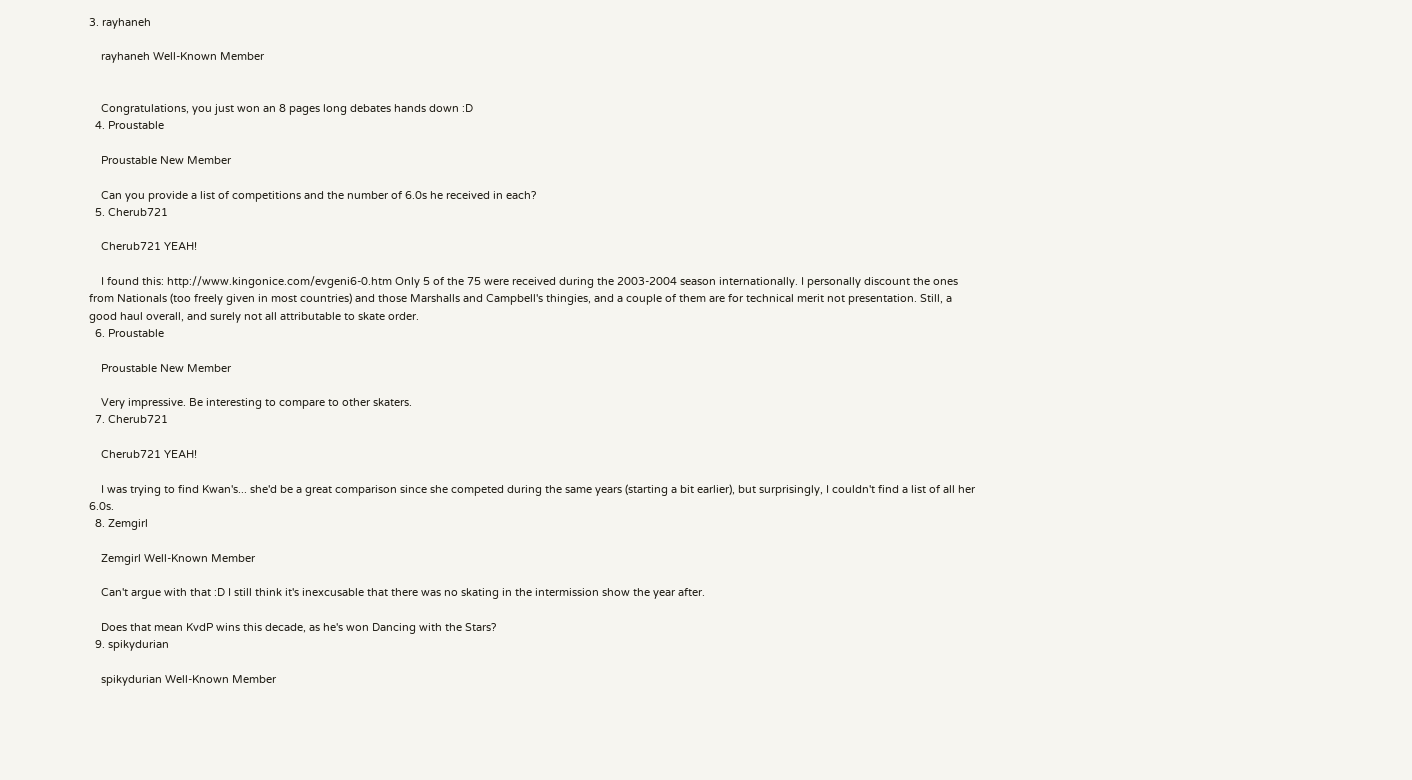3. rayhaneh

    rayhaneh Well-Known Member


    Congratulations, you just won an 8 pages long debates hands down :D
  4. Proustable

    Proustable New Member

    Can you provide a list of competitions and the number of 6.0s he received in each?
  5. Cherub721

    Cherub721 YEAH!

    I found this: http://www.kingonice.com/evgeni6-0.htm Only 5 of the 75 were received during the 2003-2004 season internationally. I personally discount the ones from Nationals (too freely given in most countries) and those Marshalls and Campbell's thingies, and a couple of them are for technical merit not presentation. Still, a good haul overall, and surely not all attributable to skate order.
  6. Proustable

    Proustable New Member

    Very impressive. Be interesting to compare to other skaters.
  7. Cherub721

    Cherub721 YEAH!

    I was trying to find Kwan's... she'd be a great comparison since she competed during the same years (starting a bit earlier), but surprisingly, I couldn't find a list of all her 6.0s.
  8. Zemgirl

    Zemgirl Well-Known Member

    Can't argue with that :D I still think it's inexcusable that there was no skating in the intermission show the year after.

    Does that mean KvdP wins this decade, as he's won Dancing with the Stars?
  9. spikydurian

    spikydurian Well-Known Member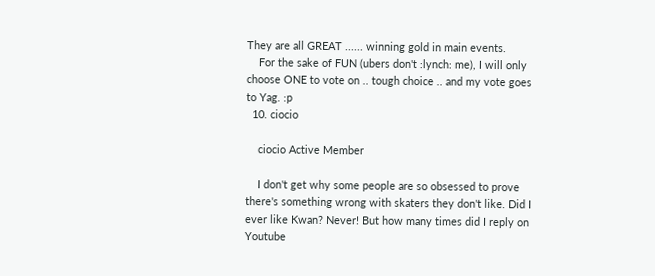They are all GREAT ...... winning gold in main events.
    For the sake of FUN (ubers don't :lynch: me), I will only choose ONE to vote on .. tough choice .. and my vote goes to Yag. :p
  10. ciocio

    ciocio Active Member

    I don't get why some people are so obsessed to prove there's something wrong with skaters they don't like. Did I ever like Kwan? Never! But how many times did I reply on Youtube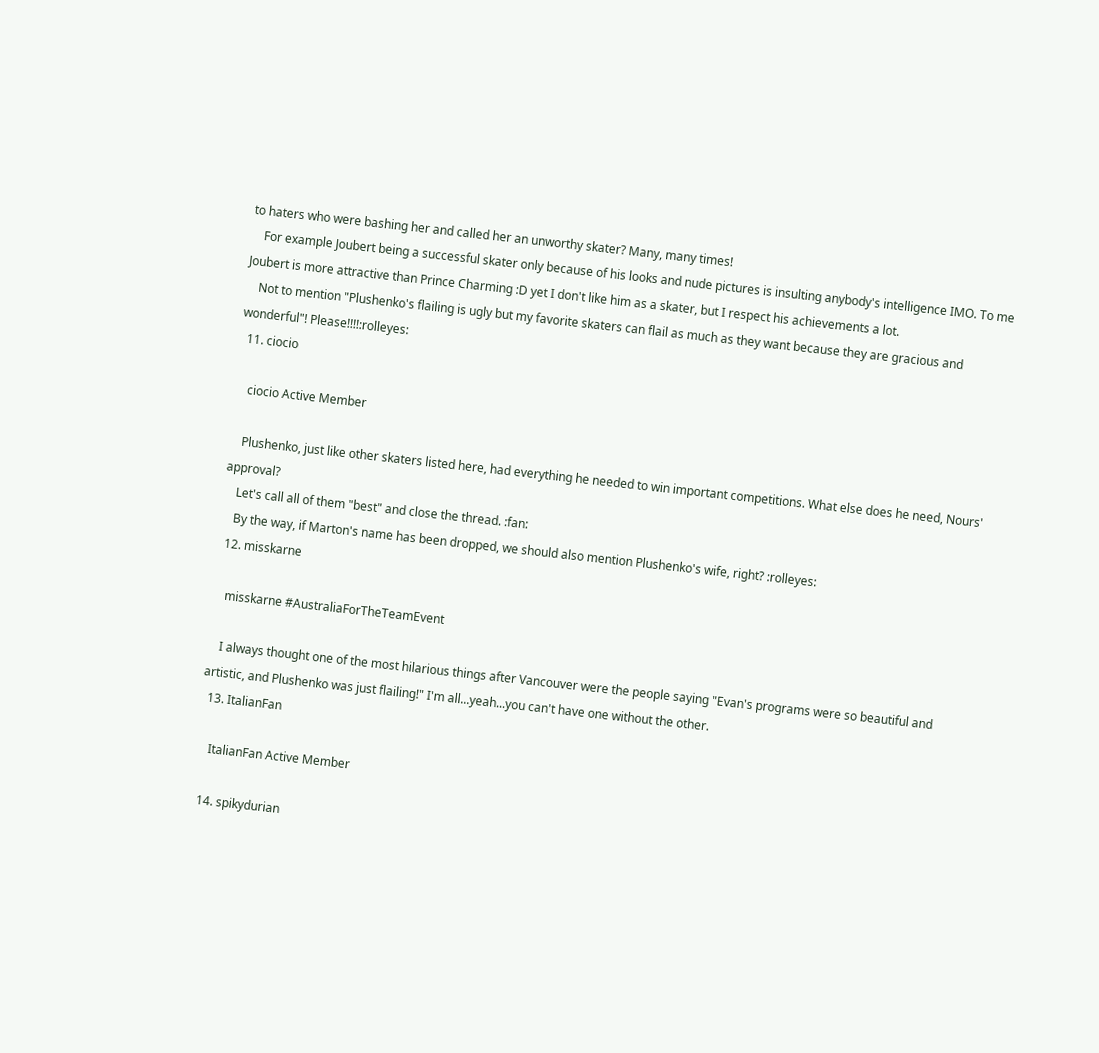to haters who were bashing her and called her an unworthy skater? Many, many times!
    For example Joubert being a successful skater only because of his looks and nude pictures is insulting anybody's intelligence IMO. To me Joubert is more attractive than Prince Charming :D yet I don't like him as a skater, but I respect his achievements a lot.
    Not to mention "Plushenko's flailing is ugly but my favorite skaters can flail as much as they want because they are gracious and wonderful"! Please!!!!:rolleyes:
  11. ciocio

    ciocio Active Member

    Plushenko, just like other skaters listed here, had everything he needed to win important competitions. What else does he need, Nours' approval?
    Let's call all of them "best" and close the thread. :fan:
    By the way, if Marton's name has been dropped, we should also mention Plushenko's wife, right? :rolleyes:
  12. misskarne

    misskarne #AustraliaForTheTeamEvent

    I always thought one of the most hilarious things after Vancouver were the people saying "Evan's programs were so beautiful and artistic, and Plushenko was just flailing!" I'm all...yeah...you can't have one without the other.
  13. ItalianFan

    ItalianFan Active Member

  14. spikydurian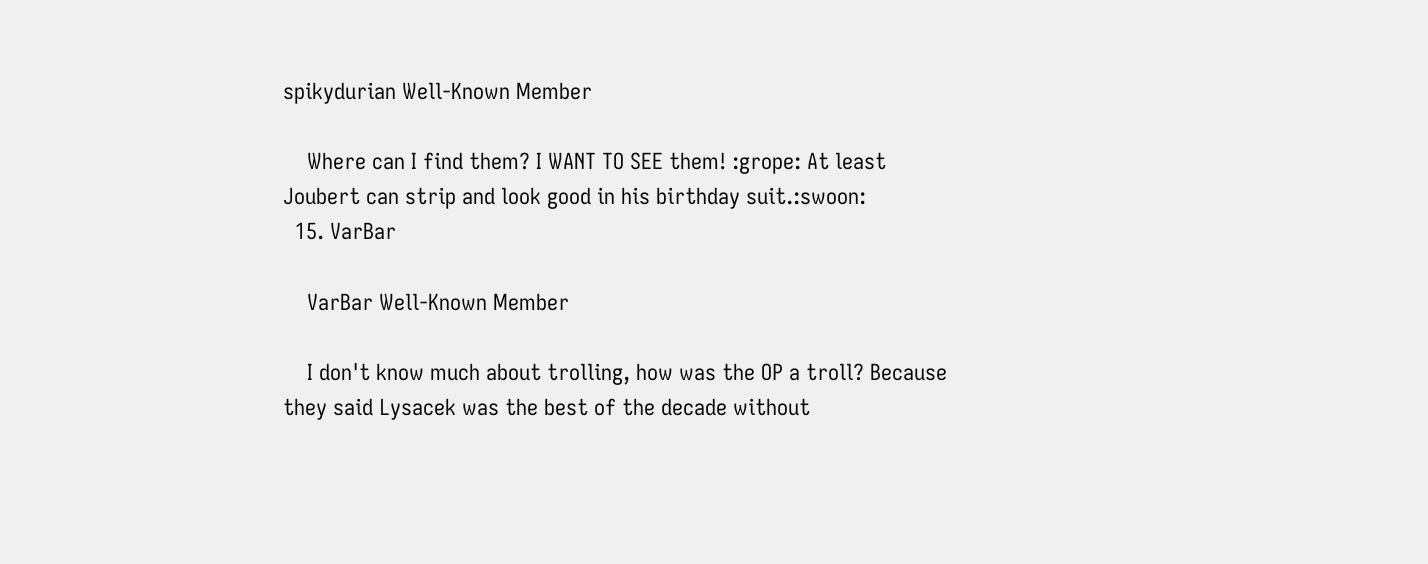spikydurian Well-Known Member

    Where can I find them? I WANT TO SEE them! :grope: At least Joubert can strip and look good in his birthday suit.:swoon:
  15. VarBar

    VarBar Well-Known Member

    I don't know much about trolling, how was the OP a troll? Because they said Lysacek was the best of the decade without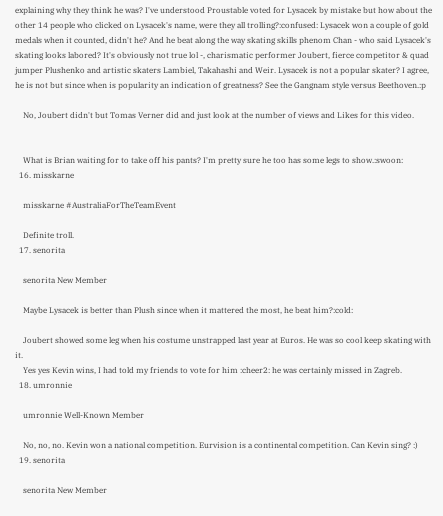explaining why they think he was? I've understood Proustable voted for Lysacek by mistake but how about the other 14 people who clicked on Lysacek's name, were they all trolling?:confused: Lysacek won a couple of gold medals when it counted, didn't he? And he beat along the way skating skills phenom Chan - who said Lysacek's skating looks labored? It's obviously not true lol -, charismatic performer Joubert, fierce competitor & quad jumper Plushenko and artistic skaters Lambiel, Takahashi and Weir. Lysacek is not a popular skater? I agree, he is not but since when is popularity an indication of greatness? See the Gangnam style versus Beethoven.:p

    No, Joubert didn't but Tomas Verner did and just look at the number of views and Likes for this video.


    What is Brian waiting for to take off his pants? I'm pretty sure he too has some legs to show.:swoon:
  16. misskarne

    misskarne #AustraliaForTheTeamEvent

    Definite troll.
  17. senorita

    senorita New Member

    Maybe Lysacek is better than Plush since when it mattered the most, he beat him?:cold:

    Joubert showed some leg when his costume unstrapped last year at Euros. He was so cool keep skating with it.
    Yes yes Kevin wins, I had told my friends to vote for him :cheer2: he was certainly missed in Zagreb.
  18. umronnie

    umronnie Well-Known Member

    No, no, no. Kevin won a national competition. Eurvision is a continental competition. Can Kevin sing? :)
  19. senorita

    senorita New Member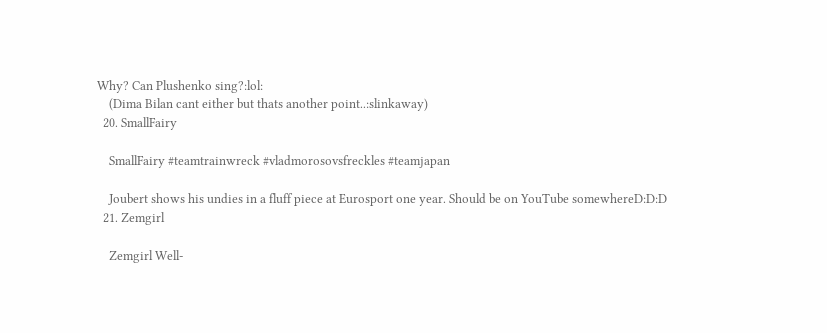Why? Can Plushenko sing?:lol:
    (Dima Bilan cant either but thats another point..:slinkaway)
  20. SmallFairy

    SmallFairy #teamtrainwreck #vladmorosovsfreckles #teamjapan

    Joubert shows his undies in a fluff piece at Eurosport one year. Should be on YouTube somewhereD:D:D
  21. Zemgirl

    Zemgirl Well-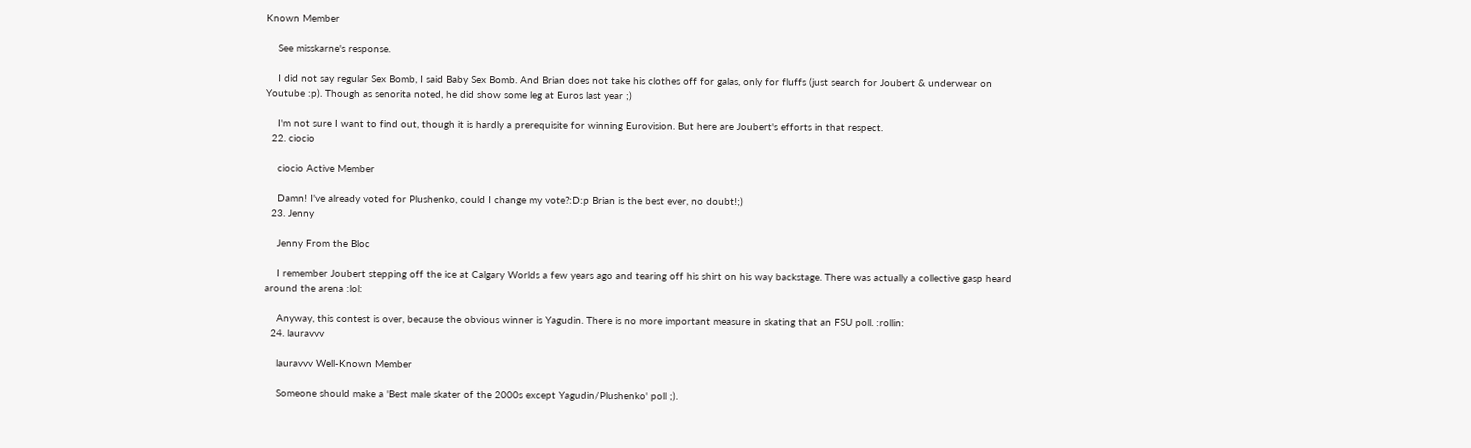Known Member

    See misskarne's response.

    I did not say regular Sex Bomb, I said Baby Sex Bomb. And Brian does not take his clothes off for galas, only for fluffs (just search for Joubert & underwear on Youtube :p). Though as senorita noted, he did show some leg at Euros last year ;)

    I'm not sure I want to find out, though it is hardly a prerequisite for winning Eurovision. But here are Joubert's efforts in that respect.
  22. ciocio

    ciocio Active Member

    Damn! I've already voted for Plushenko, could I change my vote?:D:p Brian is the best ever, no doubt!;)
  23. Jenny

    Jenny From the Bloc

    I remember Joubert stepping off the ice at Calgary Worlds a few years ago and tearing off his shirt on his way backstage. There was actually a collective gasp heard around the arena :lol:

    Anyway, this contest is over, because the obvious winner is Yagudin. There is no more important measure in skating that an FSU poll. :rollin:
  24. lauravvv

    lauravvv Well-Known Member

    Someone should make a 'Best male skater of the 2000s except Yagudin/Plushenko' poll ;).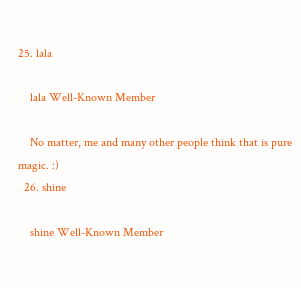25. lala

    lala Well-Known Member

    No matter, me and many other people think that is pure magic. :)
  26. shine

    shine Well-Known Member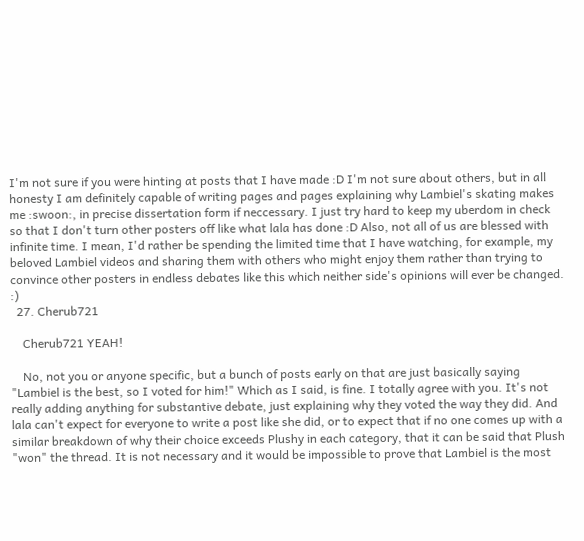I'm not sure if you were hinting at posts that I have made :D I'm not sure about others, but in all honesty I am definitely capable of writing pages and pages explaining why Lambiel's skating makes me :swoon:, in precise dissertation form if neccessary. I just try hard to keep my uberdom in check so that I don't turn other posters off like what lala has done :D Also, not all of us are blessed with infinite time. I mean, I'd rather be spending the limited time that I have watching, for example, my beloved Lambiel videos and sharing them with others who might enjoy them rather than trying to convince other posters in endless debates like this which neither side's opinions will ever be changed. :)
  27. Cherub721

    Cherub721 YEAH!

    No, not you or anyone specific, but a bunch of posts early on that are just basically saying "Lambiel is the best, so I voted for him!" Which as I said, is fine. I totally agree with you. It's not really adding anything for substantive debate, just explaining why they voted the way they did. And lala can't expect for everyone to write a post like she did, or to expect that if no one comes up with a similar breakdown of why their choice exceeds Plushy in each category, that it can be said that Plush "won" the thread. It is not necessary and it would be impossible to prove that Lambiel is the most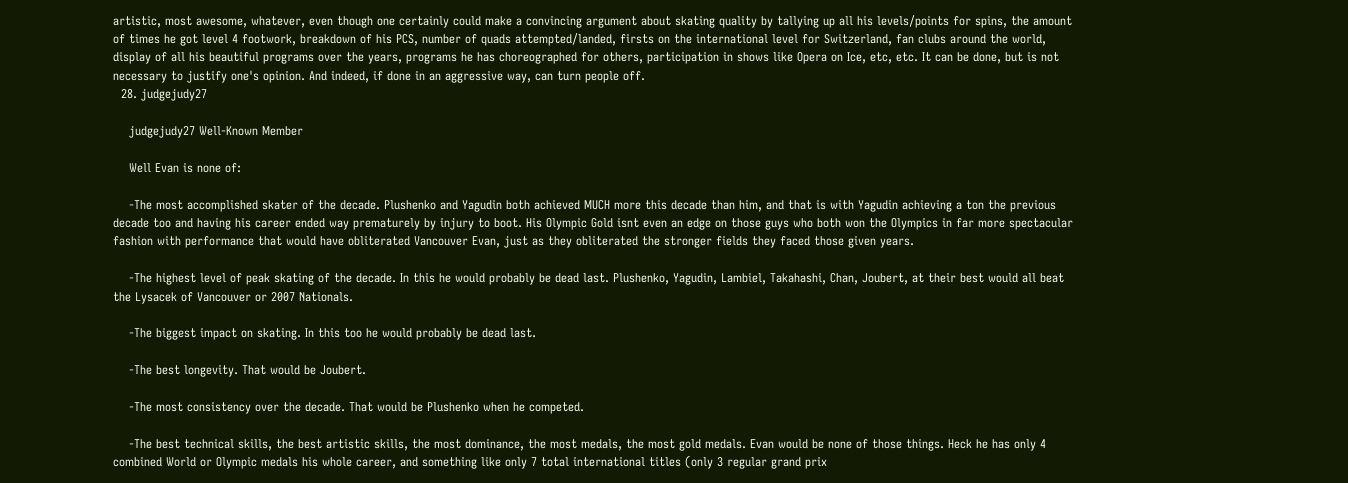artistic, most awesome, whatever, even though one certainly could make a convincing argument about skating quality by tallying up all his levels/points for spins, the amount of times he got level 4 footwork, breakdown of his PCS, number of quads attempted/landed, firsts on the international level for Switzerland, fan clubs around the world, display of all his beautiful programs over the years, programs he has choreographed for others, participation in shows like Opera on Ice, etc, etc. It can be done, but is not necessary to justify one's opinion. And indeed, if done in an aggressive way, can turn people off.
  28. judgejudy27

    judgejudy27 Well-Known Member

    Well Evan is none of:

    -The most accomplished skater of the decade. Plushenko and Yagudin both achieved MUCH more this decade than him, and that is with Yagudin achieving a ton the previous decade too and having his career ended way prematurely by injury to boot. His Olympic Gold isnt even an edge on those guys who both won the Olympics in far more spectacular fashion with performance that would have obliterated Vancouver Evan, just as they obliterated the stronger fields they faced those given years.

    -The highest level of peak skating of the decade. In this he would probably be dead last. Plushenko, Yagudin, Lambiel, Takahashi, Chan, Joubert, at their best would all beat the Lysacek of Vancouver or 2007 Nationals.

    -The biggest impact on skating. In this too he would probably be dead last.

    -The best longevity. That would be Joubert.

    -The most consistency over the decade. That would be Plushenko when he competed.

    -The best technical skills, the best artistic skills, the most dominance, the most medals, the most gold medals. Evan would be none of those things. Heck he has only 4 combined World or Olympic medals his whole career, and something like only 7 total international titles (only 3 regular grand prix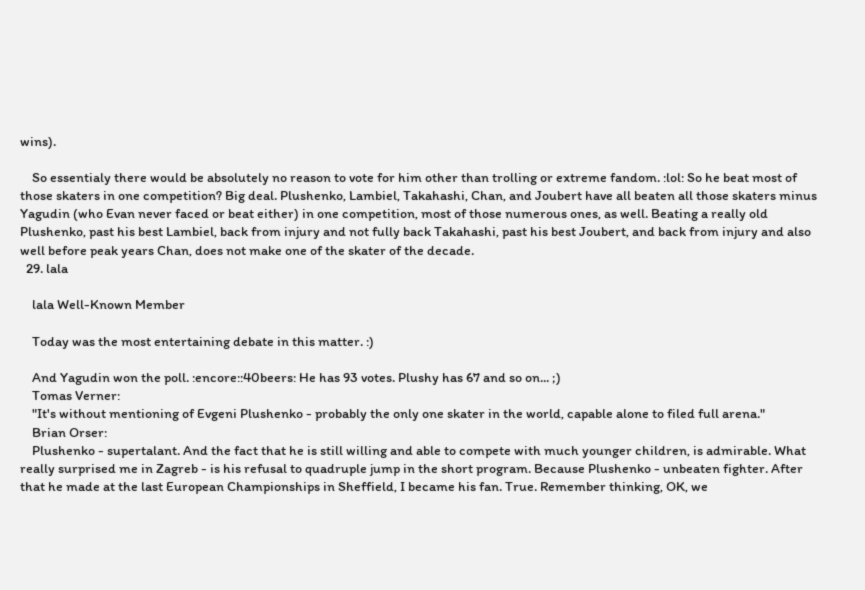wins).

    So essentialy there would be absolutely no reason to vote for him other than trolling or extreme fandom. :lol: So he beat most of those skaters in one competition? Big deal. Plushenko, Lambiel, Takahashi, Chan, and Joubert have all beaten all those skaters minus Yagudin (who Evan never faced or beat either) in one competition, most of those numerous ones, as well. Beating a really old Plushenko, past his best Lambiel, back from injury and not fully back Takahashi, past his best Joubert, and back from injury and also well before peak years Chan, does not make one of the skater of the decade.
  29. lala

    lala Well-Known Member

    Today was the most entertaining debate in this matter. :)

    And Yagudin won the poll. :encore::40beers: He has 93 votes. Plushy has 67 and so on... ;)
    Tomas Verner:
    "It's without mentioning of Evgeni Plushenko - probably the only one skater in the world, capable alone to filed full arena."
    Brian Orser:
    Plushenko - supertalant. And the fact that he is still willing and able to compete with much younger children, is admirable. What really surprised me in Zagreb - is his refusal to quadruple jump in the short program. Because Plushenko - unbeaten fighter. After that he made at the last European Championships in Sheffield, I became his fan. True. Remember thinking, OK, we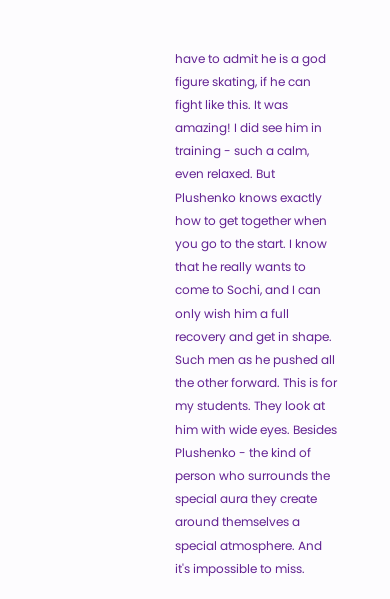have to admit he is a god figure skating, if he can fight like this. It was amazing! I did see him in training - such a calm, even relaxed. But Plushenko knows exactly how to get together when you go to the start. I know that he really wants to come to Sochi, and I can only wish him a full recovery and get in shape. Such men as he pushed all the other forward. This is for my students. They look at him with wide eyes. Besides Plushenko - the kind of person who surrounds the special aura they create around themselves a special atmosphere. And it's impossible to miss.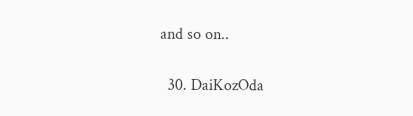and so on..

  30. DaiKozOda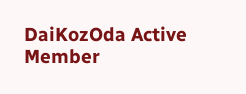DaiKozOda Active Member